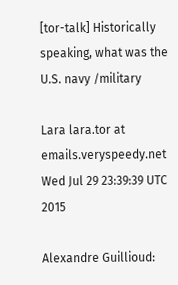[tor-talk] Historically speaking, what was the U.S. navy /military

Lara lara.tor at emails.veryspeedy.net
Wed Jul 29 23:39:39 UTC 2015

Alexandre Guillioud: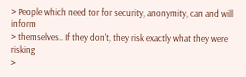> People which need tor for security, anonymity, can and will inform
> themselves.. If they don't, they risk exactly what they were risking
>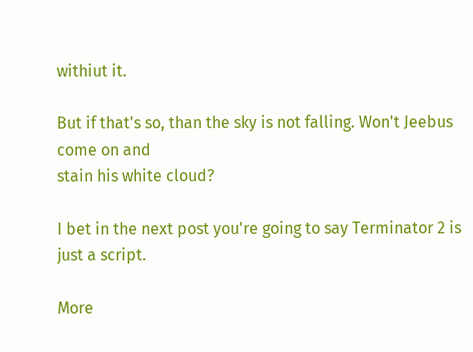withiut it.

But if that's so, than the sky is not falling. Won't Jeebus come on and
stain his white cloud?

I bet in the next post you're going to say Terminator 2 is just a script.

More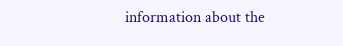information about the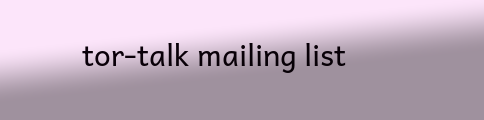tor-talk mailing list